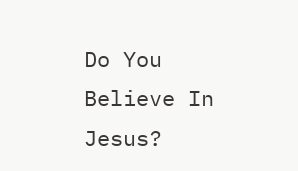Do You Believe In Jesus?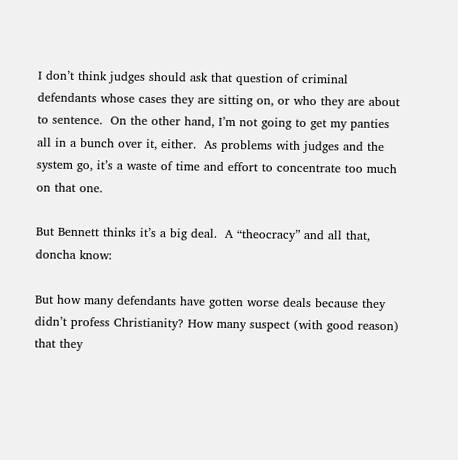I don’t think judges should ask that question of criminal defendants whose cases they are sitting on, or who they are about to sentence.  On the other hand, I’m not going to get my panties all in a bunch over it, either.  As problems with judges and the system go, it’s a waste of time and effort to concentrate too much on that one.

But Bennett thinks it’s a big deal.  A “theocracy” and all that, doncha know:

But how many defendants have gotten worse deals because they didn’t profess Christianity? How many suspect (with good reason) that they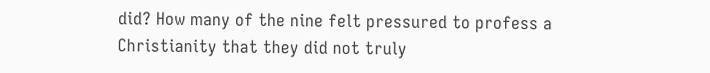did? How many of the nine felt pressured to profess a Christianity that they did not truly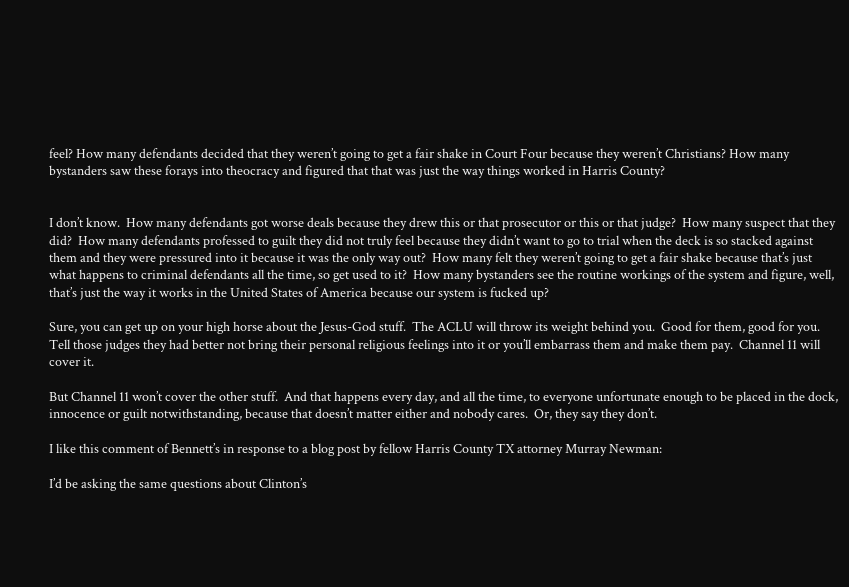feel? How many defendants decided that they weren’t going to get a fair shake in Court Four because they weren’t Christians? How many bystanders saw these forays into theocracy and figured that that was just the way things worked in Harris County?


I don’t know.  How many defendants got worse deals because they drew this or that prosecutor or this or that judge?  How many suspect that they did?  How many defendants professed to guilt they did not truly feel because they didn’t want to go to trial when the deck is so stacked against them and they were pressured into it because it was the only way out?  How many felt they weren’t going to get a fair shake because that’s just what happens to criminal defendants all the time, so get used to it?  How many bystanders see the routine workings of the system and figure, well, that’s just the way it works in the United States of America because our system is fucked up?

Sure, you can get up on your high horse about the Jesus-God stuff.  The ACLU will throw its weight behind you.  Good for them, good for you.  Tell those judges they had better not bring their personal religious feelings into it or you’ll embarrass them and make them pay.  Channel 11 will cover it.

But Channel 11 won’t cover the other stuff.  And that happens every day, and all the time, to everyone unfortunate enough to be placed in the dock, innocence or guilt notwithstanding, because that doesn’t matter either and nobody cares.  Or, they say they don’t.

I like this comment of Bennett’s in response to a blog post by fellow Harris County TX attorney Murray Newman:

I’d be asking the same questions about Clinton’s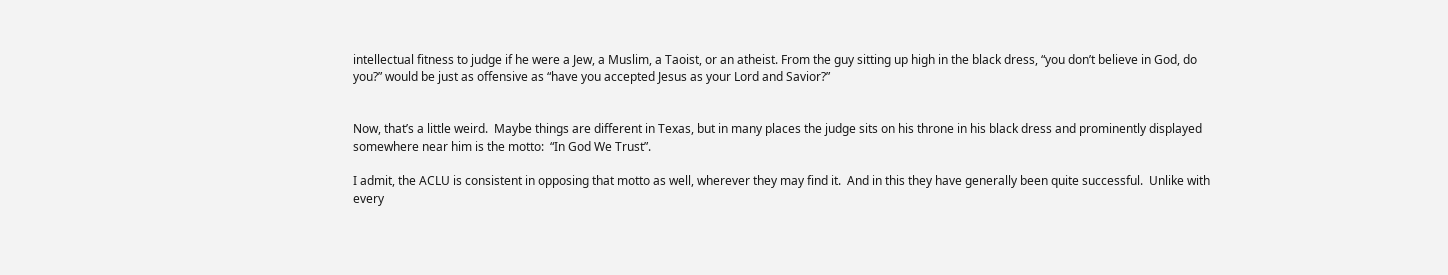intellectual fitness to judge if he were a Jew, a Muslim, a Taoist, or an atheist. From the guy sitting up high in the black dress, “you don’t believe in God, do you?” would be just as offensive as “have you accepted Jesus as your Lord and Savior?”


Now, that’s a little weird.  Maybe things are different in Texas, but in many places the judge sits on his throne in his black dress and prominently displayed somewhere near him is the motto:  “In God We Trust”.

I admit, the ACLU is consistent in opposing that motto as well, wherever they may find it.  And in this they have generally been quite successful.  Unlike with every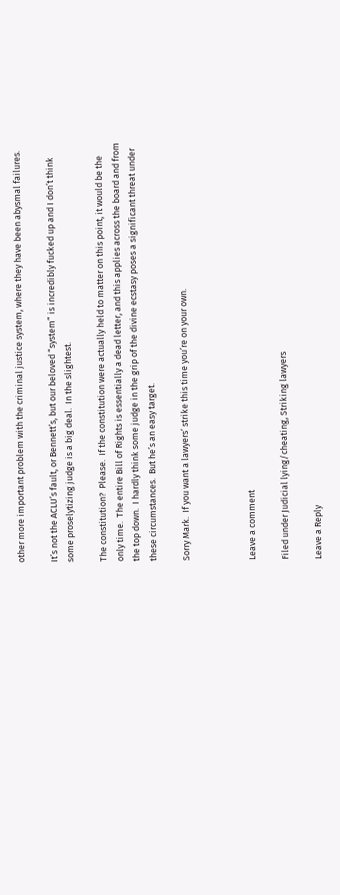other more important problem with the criminal justice system, where they have been abysmal failures.

It’s not the ACLU’s fault, or Bennett’s, but our beloved “system” is incredibly fucked up and I don’t think some proselytizing judge is a big deal.  In the slightest.

The constitution?  Please.  If the constitution were actually held to matter on this point, it would be the only time.  The entire Bill of Rights is essentially a dead letter, and this applies across the board and from the top down.  I hardly think some judge in the grip of the divine ecstasy poses a significant threat under these circumstances.  But he’s an easy target.

Sorry Mark.  If you want a lawyers’ strike this time you’re on your own.



Leave a comment

Filed under Judicial lying/cheating, Striking lawyers

Leave a Reply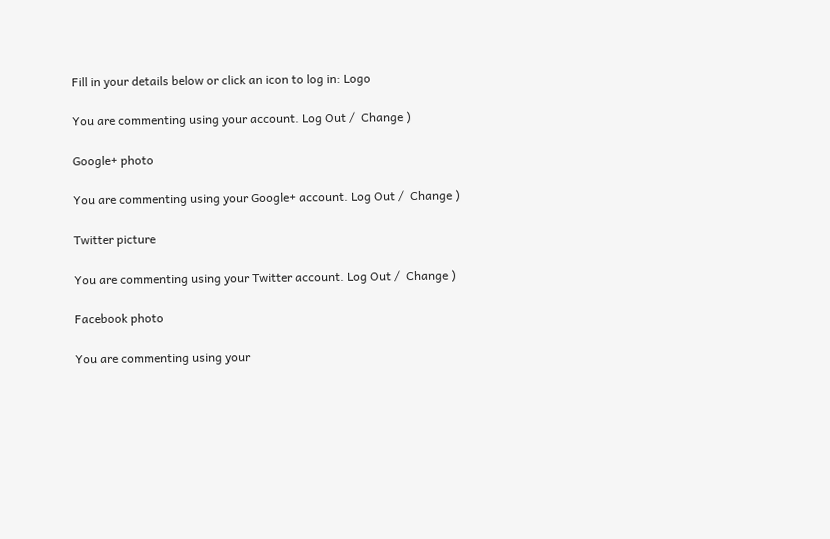Fill in your details below or click an icon to log in: Logo

You are commenting using your account. Log Out /  Change )

Google+ photo

You are commenting using your Google+ account. Log Out /  Change )

Twitter picture

You are commenting using your Twitter account. Log Out /  Change )

Facebook photo

You are commenting using your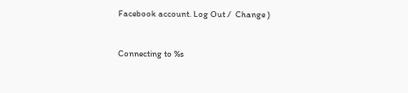Facebook account. Log Out /  Change )


Connecting to %s